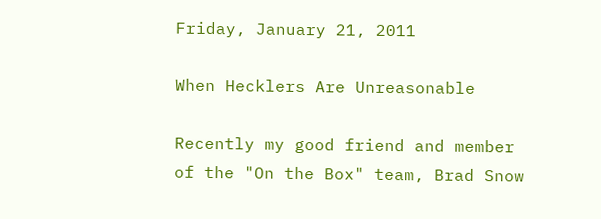Friday, January 21, 2011

When Hecklers Are Unreasonable

Recently my good friend and member of the "On the Box" team, Brad Snow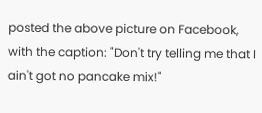posted the above picture on Facebook, with the caption: "Don't try telling me that I ain't got no pancake mix!"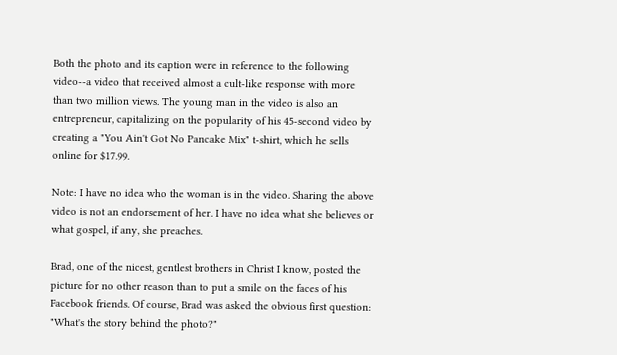Both the photo and its caption were in reference to the following video--a video that received almost a cult-like response with more than two million views. The young man in the video is also an entrepreneur, capitalizing on the popularity of his 45-second video by creating a "You Ain't Got No Pancake Mix" t-shirt, which he sells online for $17.99.

Note: I have no idea who the woman is in the video. Sharing the above video is not an endorsement of her. I have no idea what she believes or what gospel, if any, she preaches.

Brad, one of the nicest, gentlest brothers in Christ I know, posted the picture for no other reason than to put a smile on the faces of his Facebook friends. Of course, Brad was asked the obvious first question: "What's the story behind the photo?"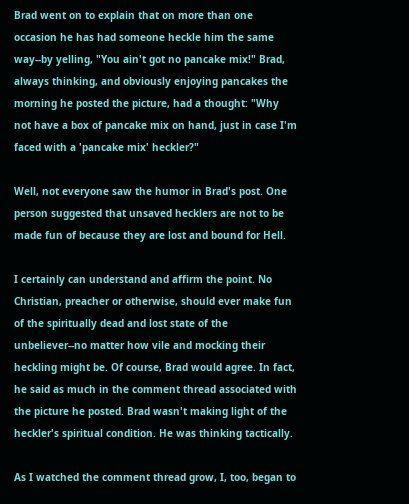Brad went on to explain that on more than one occasion he has had someone heckle him the same way--by yelling, "You ain't got no pancake mix!" Brad, always thinking, and obviously enjoying pancakes the morning he posted the picture, had a thought: "Why not have a box of pancake mix on hand, just in case I'm faced with a 'pancake mix' heckler?"

Well, not everyone saw the humor in Brad's post. One person suggested that unsaved hecklers are not to be made fun of because they are lost and bound for Hell.

I certainly can understand and affirm the point. No Christian, preacher or otherwise, should ever make fun of the spiritually dead and lost state of the unbeliever--no matter how vile and mocking their heckling might be. Of course, Brad would agree. In fact, he said as much in the comment thread associated with the picture he posted. Brad wasn't making light of the heckler's spiritual condition. He was thinking tactically.

As I watched the comment thread grow, I, too, began to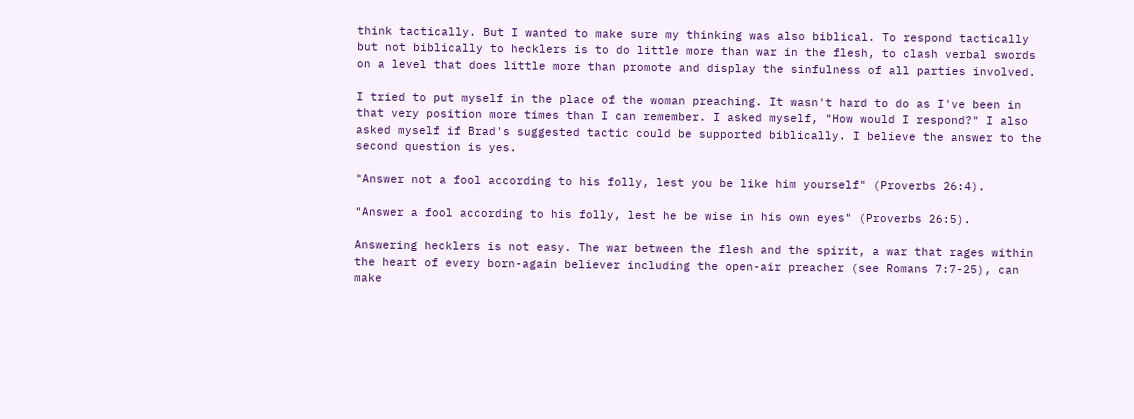think tactically. But I wanted to make sure my thinking was also biblical. To respond tactically but not biblically to hecklers is to do little more than war in the flesh, to clash verbal swords on a level that does little more than promote and display the sinfulness of all parties involved.

I tried to put myself in the place of the woman preaching. It wasn't hard to do as I've been in that very position more times than I can remember. I asked myself, "How would I respond?" I also asked myself if Brad's suggested tactic could be supported biblically. I believe the answer to the second question is yes.

"Answer not a fool according to his folly, lest you be like him yourself" (Proverbs 26:4).

"Answer a fool according to his folly, lest he be wise in his own eyes" (Proverbs 26:5).

Answering hecklers is not easy. The war between the flesh and the spirit, a war that rages within the heart of every born-again believer including the open-air preacher (see Romans 7:7-25), can make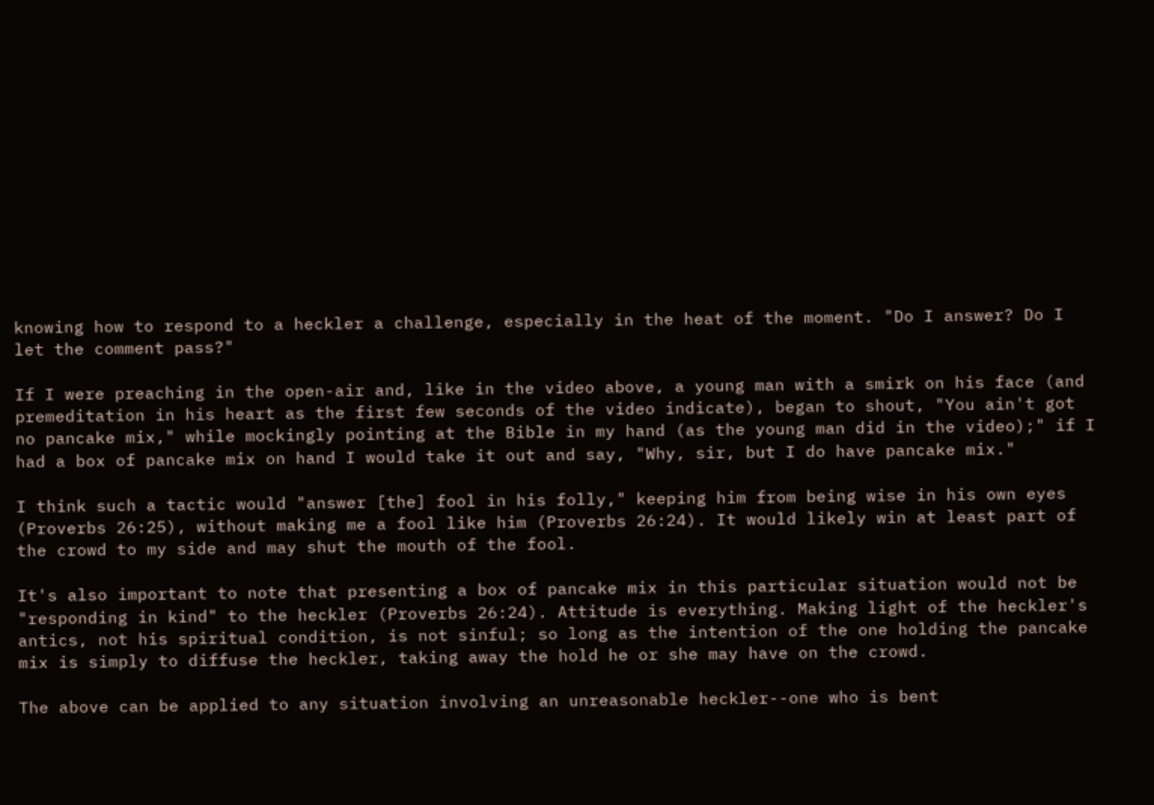knowing how to respond to a heckler a challenge, especially in the heat of the moment. "Do I answer? Do I let the comment pass?"

If I were preaching in the open-air and, like in the video above, a young man with a smirk on his face (and premeditation in his heart as the first few seconds of the video indicate), began to shout, "You ain't got no pancake mix," while mockingly pointing at the Bible in my hand (as the young man did in the video);" if I had a box of pancake mix on hand I would take it out and say, "Why, sir, but I do have pancake mix."

I think such a tactic would "answer [the] fool in his folly," keeping him from being wise in his own eyes (Proverbs 26:25), without making me a fool like him (Proverbs 26:24). It would likely win at least part of the crowd to my side and may shut the mouth of the fool.

It's also important to note that presenting a box of pancake mix in this particular situation would not be "responding in kind" to the heckler (Proverbs 26:24). Attitude is everything. Making light of the heckler's antics, not his spiritual condition, is not sinful; so long as the intention of the one holding the pancake mix is simply to diffuse the heckler, taking away the hold he or she may have on the crowd.

The above can be applied to any situation involving an unreasonable heckler--one who is bent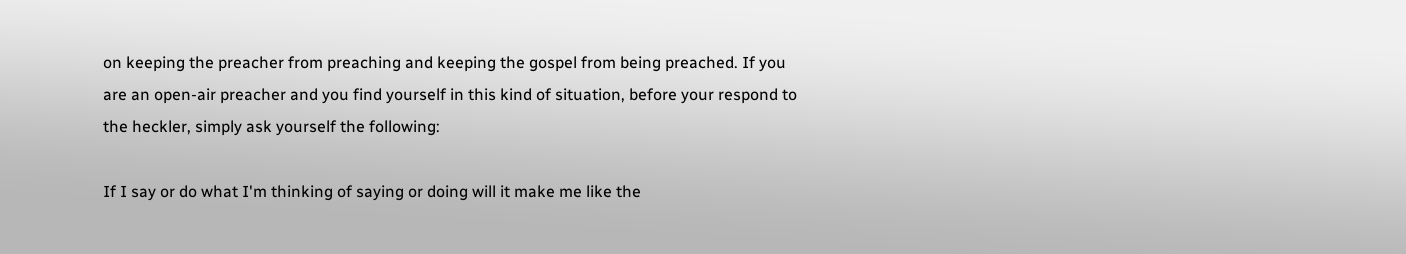on keeping the preacher from preaching and keeping the gospel from being preached. If you are an open-air preacher and you find yourself in this kind of situation, before your respond to the heckler, simply ask yourself the following:

If I say or do what I'm thinking of saying or doing will it make me like the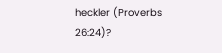heckler (Proverbs 26:24)?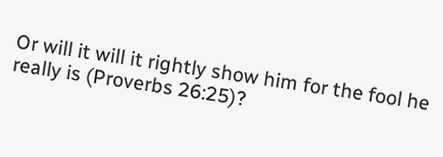Or will it will it rightly show him for the fool he really is (Proverbs 26:25)?